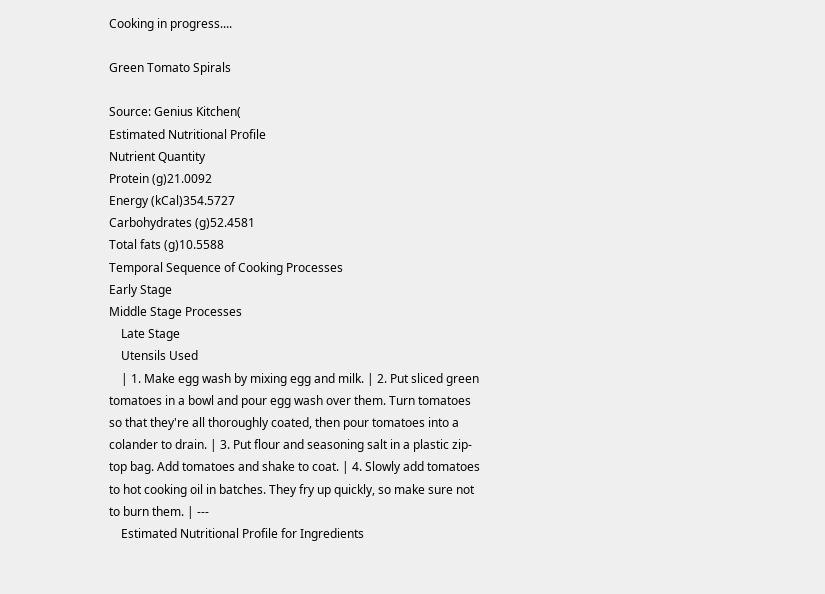Cooking in progress....

Green Tomato Spirals

Source: Genius Kitchen(
Estimated Nutritional Profile
Nutrient Quantity
Protein (g)21.0092
Energy (kCal)354.5727
Carbohydrates (g)52.4581
Total fats (g)10.5588
Temporal Sequence of Cooking Processes
Early Stage
Middle Stage Processes
    Late Stage
    Utensils Used
    | 1. Make egg wash by mixing egg and milk. | 2. Put sliced green tomatoes in a bowl and pour egg wash over them. Turn tomatoes so that they're all thoroughly coated, then pour tomatoes into a colander to drain. | 3. Put flour and seasoning salt in a plastic zip-top bag. Add tomatoes and shake to coat. | 4. Slowly add tomatoes to hot cooking oil in batches. They fry up quickly, so make sure not to burn them. | ---
    Estimated Nutritional Profile for Ingredients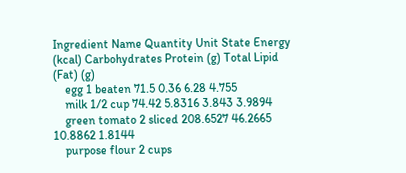Ingredient Name Quantity Unit State Energy (kcal) Carbohydrates Protein (g) Total Lipid (Fat) (g)
    egg 1 beaten 71.5 0.36 6.28 4.755
    milk 1/2 cup 74.42 5.8316 3.843 3.9894
    green tomato 2 sliced 208.6527 46.2665 10.8862 1.8144
    purpose flour 2 cups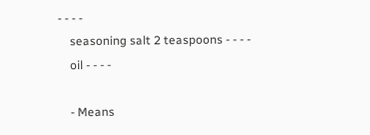- - - -
    seasoning salt 2 teaspoons - - - -
    oil - - - -

    - Means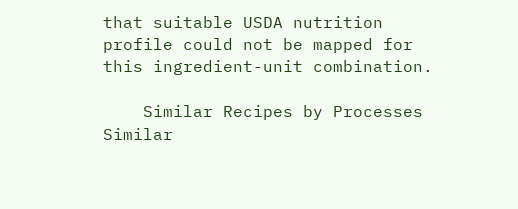that suitable USDA nutrition profile could not be mapped for this ingredient-unit combination.

    Similar Recipes by Processes Similar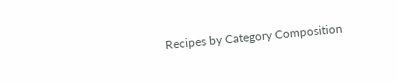Recipes by Category Composition